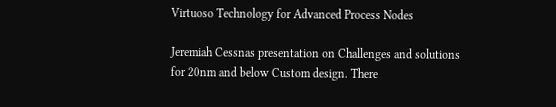Virtuoso Technology for Advanced Process Nodes

Jeremiah Cessnas presentation on Challenges and solutions for 20nm and below Custom design. There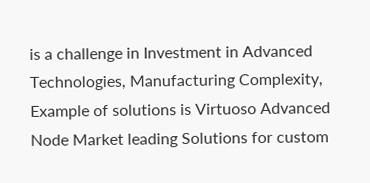is a challenge in Investment in Advanced Technologies, Manufacturing Complexity, Example of solutions is Virtuoso Advanced Node Market leading Solutions for custom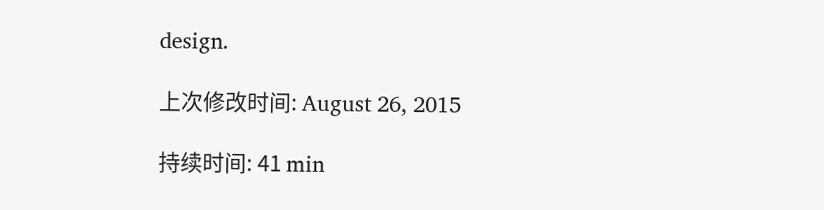design.

上次修改时间: August 26, 2015

持续时间: 41 min